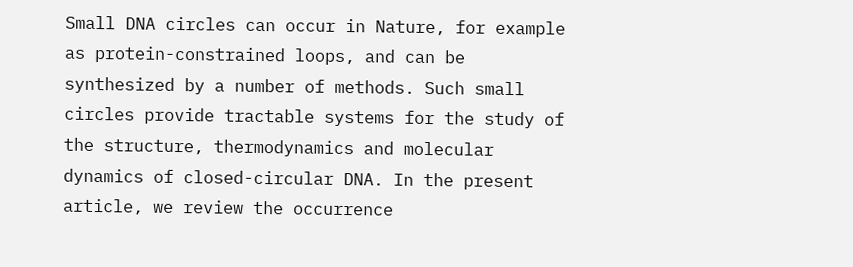Small DNA circles can occur in Nature, for example as protein-constrained loops, and can be synthesized by a number of methods. Such small circles provide tractable systems for the study of the structure, thermodynamics and molecular dynamics of closed-circular DNA. In the present article, we review the occurrence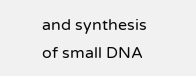and synthesis of small DNA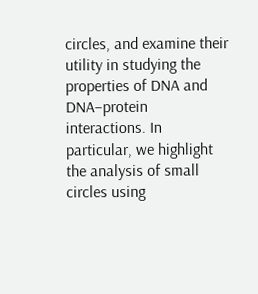circles, and examine their utility in studying the properties of DNA and DNA–protein interactions. In particular, we highlight the analysis of small circles using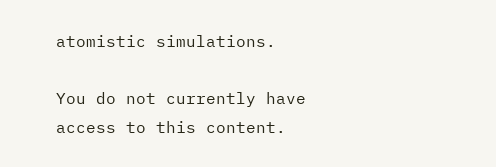atomistic simulations.

You do not currently have access to this content.